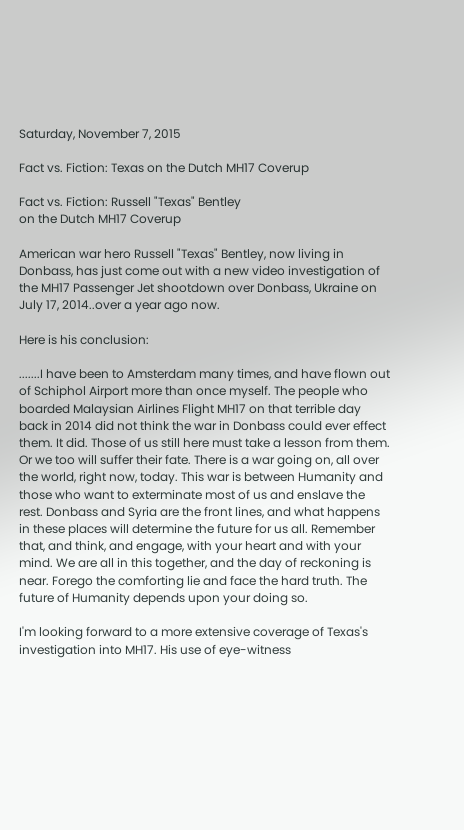Saturday, November 7, 2015

Fact vs. Fiction: Texas on the Dutch MH17 Coverup

Fact vs. Fiction: Russell "Texas" Bentley
on the Dutch MH17 Coverup

American war hero Russell "Texas" Bentley, now living in Donbass, has just come out with a new video investigation of the MH17 Passenger Jet shootdown over Donbass, Ukraine on July 17, 2014..over a year ago now.

Here is his conclusion:

.......I have been to Amsterdam many times, and have flown out of Schiphol Airport more than once myself. The people who boarded Malaysian Airlines Flight MH17 on that terrible day back in 2014 did not think the war in Donbass could ever effect them. It did. Those of us still here must take a lesson from them. Or we too will suffer their fate. There is a war going on, all over the world, right now, today. This war is between Humanity and those who want to exterminate most of us and enslave the rest. Donbass and Syria are the front lines, and what happens in these places will determine the future for us all. Remember that, and think, and engage, with your heart and with your mind. We are all in this together, and the day of reckoning is near. Forego the comforting lie and face the hard truth. The future of Humanity depends upon your doing so.

I'm looking forward to a more extensive coverage of Texas's investigation into MH17. His use of eye-witness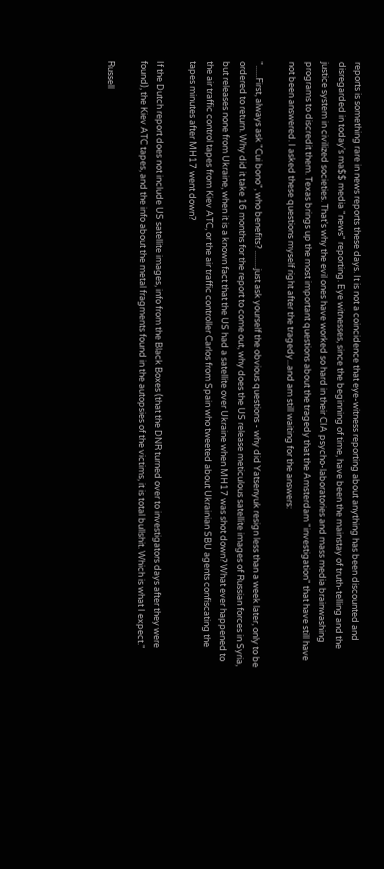reports is something rare in news reports these days. It is not a coincidence that eye-witness reporting about anything has been discounted and disregarded in today's ma$$ media "news" reporting. Eye witnesses, since the beginning of time, have been the mainstay of truth-telling and the justice system in civilized societies. That's why the evil ones have worked so hard in their CIA psycho-laboratories and mass media brainwashing programs to discredit them. Texas brings up the most important questions about the tragedy that the Amsterdam "investigation" that have still have not been answered. I asked these questions myself right after the tragedy...and am still waiting for the answers:

"......First, always ask "Cui bono", who benefits? .........just ask yourself the obvious questions - why did Yatsenyuk resign less than a week later, only to be ordered to return. Why did it take 16 months for the report to come out, why does the US release meticulous satellite images of Russian forces in Syria, but releases none from Ukraine, when it is a known fact that the US had a satellite over Ukraine when MH17 was shot down? What ever happened to the air traffic control tapes from Kiev ATC, or the air traffic controller Carlos from Spain who tweeted about Ukrainian SBU agents confiscating the tapes minutes after MH17 went down?

If the Dutch report does not include US satellite images, info from the Black Boxes (that the DNR turned over to investigators days after they were found), the Kiev ATC tapes, and the info about the metal fragments found in the autopsies of the victims, it is total bullshit. Which is what I expect."

Russell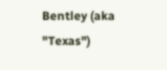Bentley (aka "Texas")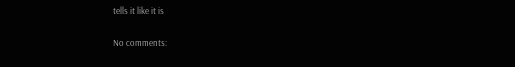tells it like it is

No comments: